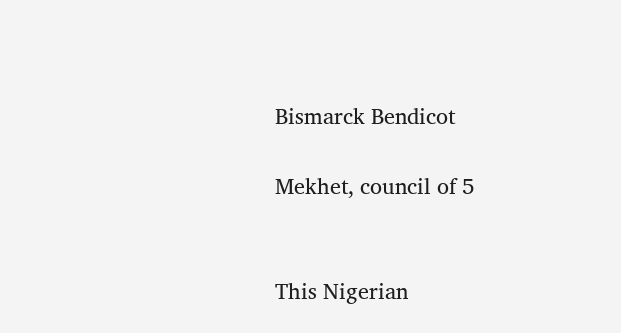Bismarck Bendicot

Mekhet, council of 5


This Nigerian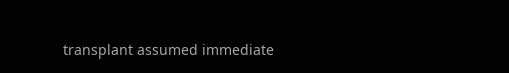transplant assumed immediate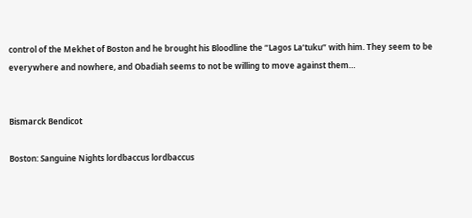control of the Mekhet of Boston and he brought his Bloodline the “Lagos La’tuku” with him. They seem to be everywhere and nowhere, and Obadiah seems to not be willing to move against them…


Bismarck Bendicot

Boston: Sanguine Nights lordbaccus lordbaccus